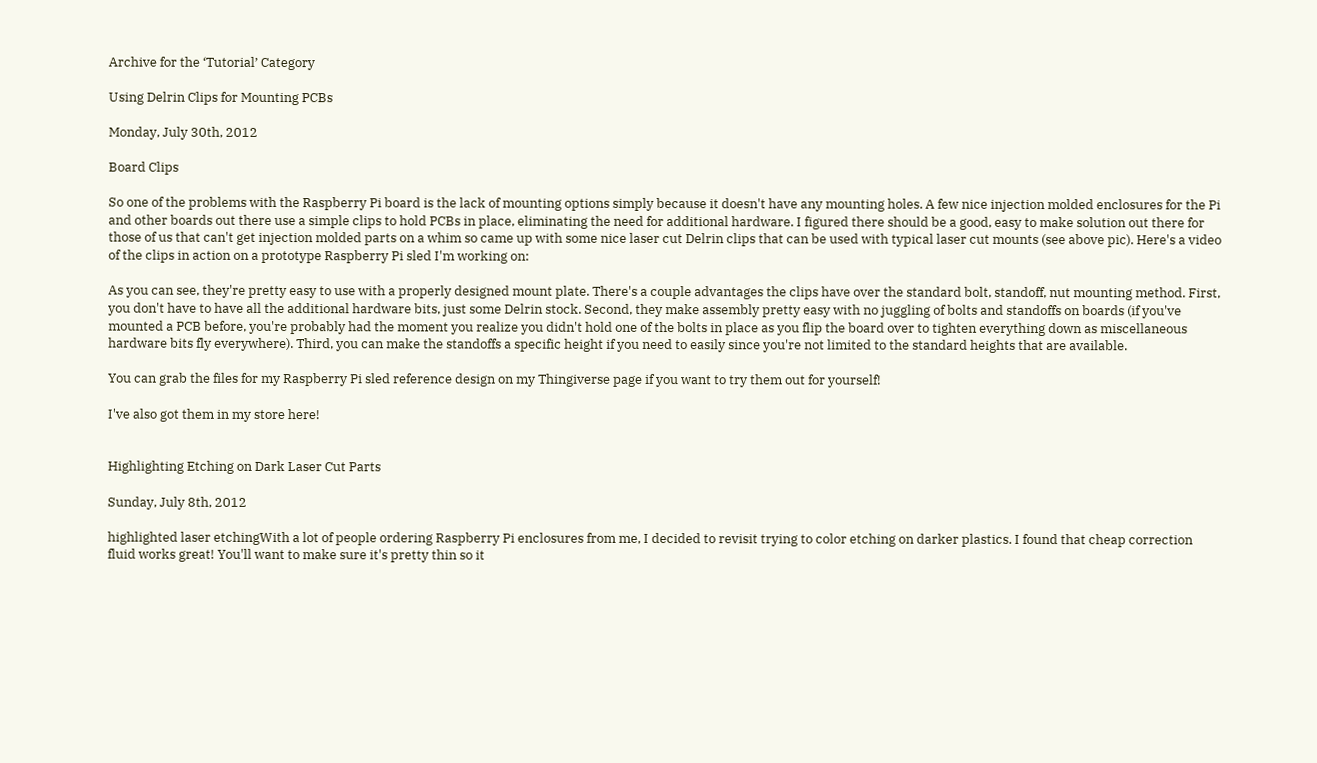Archive for the ‘Tutorial’ Category

Using Delrin Clips for Mounting PCBs

Monday, July 30th, 2012

Board Clips

So one of the problems with the Raspberry Pi board is the lack of mounting options simply because it doesn't have any mounting holes. A few nice injection molded enclosures for the Pi and other boards out there use a simple clips to hold PCBs in place, eliminating the need for additional hardware. I figured there should be a good, easy to make solution out there for those of us that can't get injection molded parts on a whim so came up with some nice laser cut Delrin clips that can be used with typical laser cut mounts (see above pic). Here's a video of the clips in action on a prototype Raspberry Pi sled I'm working on:

As you can see, they're pretty easy to use with a properly designed mount plate. There's a couple advantages the clips have over the standard bolt, standoff, nut mounting method. First, you don't have to have all the additional hardware bits, just some Delrin stock. Second, they make assembly pretty easy with no juggling of bolts and standoffs on boards (if you've mounted a PCB before, you're probably had the moment you realize you didn't hold one of the bolts in place as you flip the board over to tighten everything down as miscellaneous hardware bits fly everywhere). Third, you can make the standoffs a specific height if you need to easily since you're not limited to the standard heights that are available.

You can grab the files for my Raspberry Pi sled reference design on my Thingiverse page if you want to try them out for yourself!

I've also got them in my store here!


Highlighting Etching on Dark Laser Cut Parts

Sunday, July 8th, 2012

highlighted laser etchingWith a lot of people ordering Raspberry Pi enclosures from me, I decided to revisit trying to color etching on darker plastics. I found that cheap correction fluid works great! You'll want to make sure it's pretty thin so it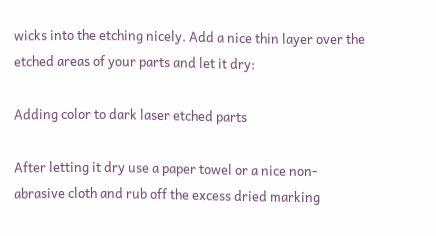wicks into the etching nicely. Add a nice thin layer over the etched areas of your parts and let it dry:

Adding color to dark laser etched parts

After letting it dry use a paper towel or a nice non-abrasive cloth and rub off the excess dried marking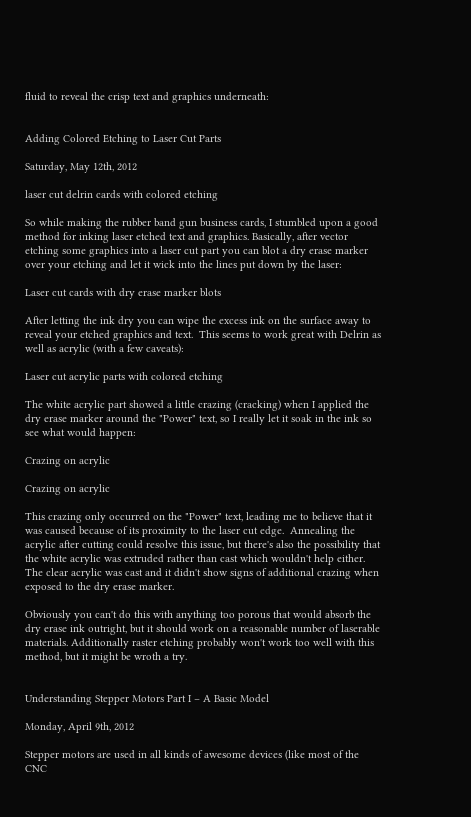fluid to reveal the crisp text and graphics underneath:


Adding Colored Etching to Laser Cut Parts

Saturday, May 12th, 2012

laser cut delrin cards with colored etching

So while making the rubber band gun business cards, I stumbled upon a good method for inking laser etched text and graphics. Basically, after vector etching some graphics into a laser cut part you can blot a dry erase marker over your etching and let it wick into the lines put down by the laser:

Laser cut cards with dry erase marker blots

After letting the ink dry you can wipe the excess ink on the surface away to reveal your etched graphics and text.  This seems to work great with Delrin as well as acrylic (with a few caveats):

Laser cut acrylic parts with colored etching

The white acrylic part showed a little crazing (cracking) when I applied the dry erase marker around the "Power" text, so I really let it soak in the ink so see what would happen:

Crazing on acrylic

Crazing on acrylic

This crazing only occurred on the "Power" text, leading me to believe that it was caused because of its proximity to the laser cut edge.  Annealing the acrylic after cutting could resolve this issue, but there's also the possibility that the white acrylic was extruded rather than cast which wouldn't help either. The clear acrylic was cast and it didn't show signs of additional crazing when exposed to the dry erase marker.

Obviously you can't do this with anything too porous that would absorb the dry erase ink outright, but it should work on a reasonable number of laserable materials. Additionally raster etching probably won't work too well with this method, but it might be wroth a try.


Understanding Stepper Motors Part I – A Basic Model

Monday, April 9th, 2012

Stepper motors are used in all kinds of awesome devices (like most of the CNC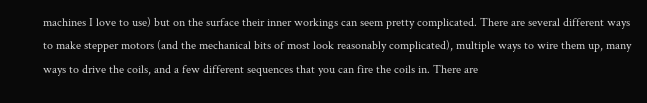machines I love to use) but on the surface their inner workings can seem pretty complicated. There are several different ways to make stepper motors (and the mechanical bits of most look reasonably complicated), multiple ways to wire them up, many ways to drive the coils, and a few different sequences that you can fire the coils in. There are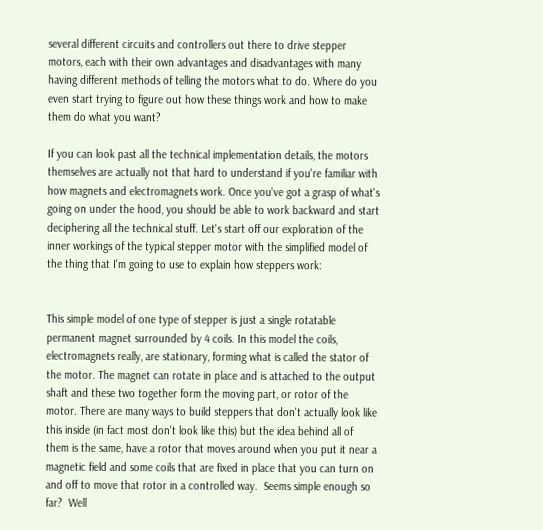several different circuits and controllers out there to drive stepper motors, each with their own advantages and disadvantages with many having different methods of telling the motors what to do. Where do you even start trying to figure out how these things work and how to make them do what you want?

If you can look past all the technical implementation details, the motors themselves are actually not that hard to understand if you're familiar with how magnets and electromagnets work. Once you've got a grasp of what's going on under the hood, you should be able to work backward and start deciphering all the technical stuff. Let's start off our exploration of the inner workings of the typical stepper motor with the simplified model of the thing that I'm going to use to explain how steppers work:


This simple model of one type of stepper is just a single rotatable permanent magnet surrounded by 4 coils. In this model the coils, electromagnets really, are stationary, forming what is called the stator of the motor. The magnet can rotate in place and is attached to the output shaft and these two together form the moving part, or rotor of the motor. There are many ways to build steppers that don't actually look like this inside (in fact most don't look like this) but the idea behind all of them is the same, have a rotor that moves around when you put it near a magnetic field and some coils that are fixed in place that you can turn on and off to move that rotor in a controlled way.  Seems simple enough so far?  Well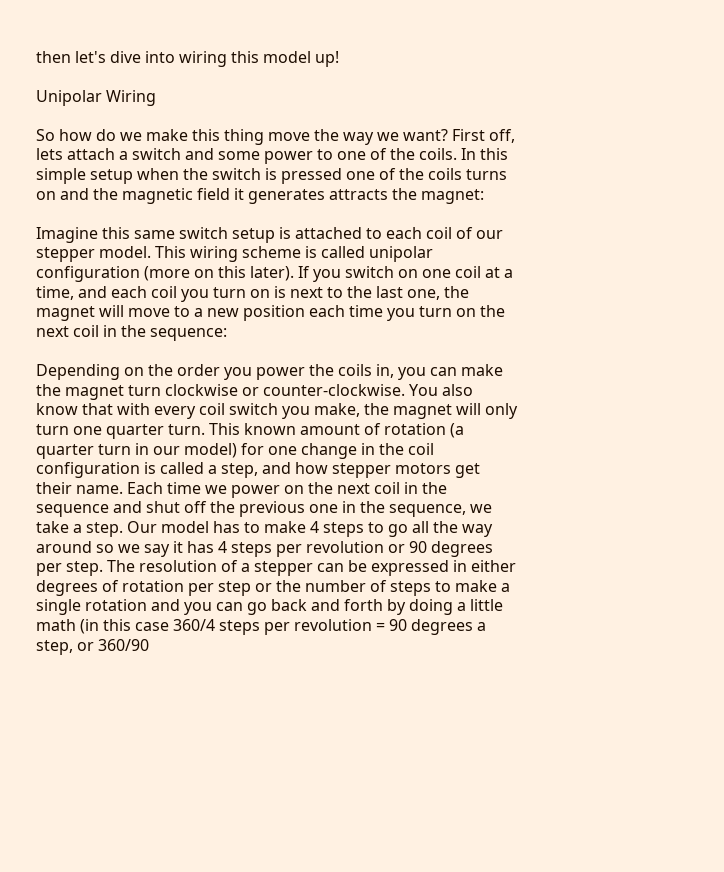then let's dive into wiring this model up!

Unipolar Wiring

So how do we make this thing move the way we want? First off, lets attach a switch and some power to one of the coils. In this simple setup when the switch is pressed one of the coils turns on and the magnetic field it generates attracts the magnet:

Imagine this same switch setup is attached to each coil of our stepper model. This wiring scheme is called unipolar configuration (more on this later). If you switch on one coil at a time, and each coil you turn on is next to the last one, the magnet will move to a new position each time you turn on the next coil in the sequence:

Depending on the order you power the coils in, you can make the magnet turn clockwise or counter-clockwise. You also know that with every coil switch you make, the magnet will only turn one quarter turn. This known amount of rotation (a quarter turn in our model) for one change in the coil configuration is called a step, and how stepper motors get their name. Each time we power on the next coil in the sequence and shut off the previous one in the sequence, we take a step. Our model has to make 4 steps to go all the way around so we say it has 4 steps per revolution or 90 degrees per step. The resolution of a stepper can be expressed in either degrees of rotation per step or the number of steps to make a single rotation and you can go back and forth by doing a little math (in this case 360/4 steps per revolution = 90 degrees a step, or 360/90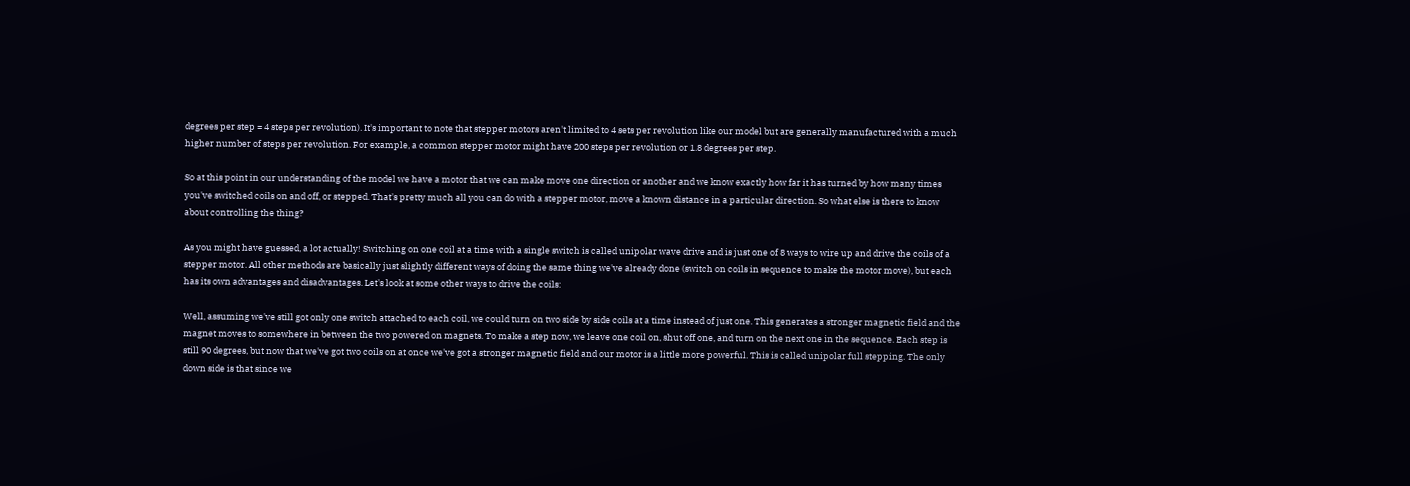degrees per step = 4 steps per revolution). It's important to note that stepper motors aren't limited to 4 sets per revolution like our model but are generally manufactured with a much higher number of steps per revolution. For example, a common stepper motor might have 200 steps per revolution or 1.8 degrees per step.

So at this point in our understanding of the model we have a motor that we can make move one direction or another and we know exactly how far it has turned by how many times you've switched coils on and off, or stepped. That's pretty much all you can do with a stepper motor, move a known distance in a particular direction. So what else is there to know about controlling the thing?

As you might have guessed, a lot actually! Switching on one coil at a time with a single switch is called unipolar wave drive and is just one of 8 ways to wire up and drive the coils of a stepper motor. All other methods are basically just slightly different ways of doing the same thing we've already done (switch on coils in sequence to make the motor move), but each has its own advantages and disadvantages. Let's look at some other ways to drive the coils:

Well, assuming we've still got only one switch attached to each coil, we could turn on two side by side coils at a time instead of just one. This generates a stronger magnetic field and the magnet moves to somewhere in between the two powered on magnets. To make a step now, we leave one coil on, shut off one, and turn on the next one in the sequence. Each step is still 90 degrees, but now that we've got two coils on at once we've got a stronger magnetic field and our motor is a little more powerful. This is called unipolar full stepping. The only down side is that since we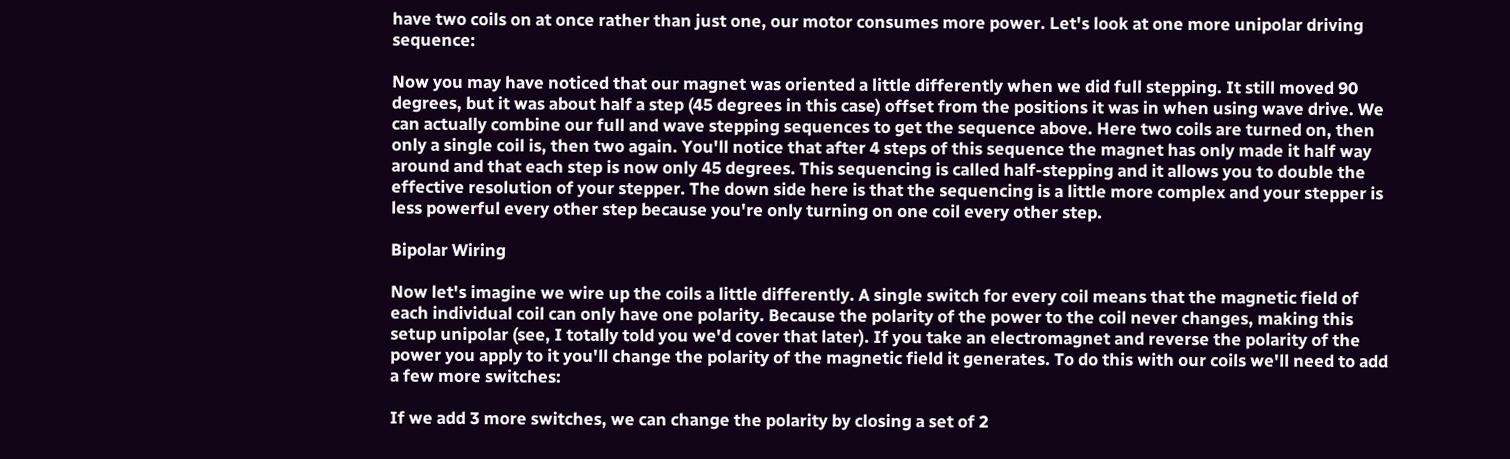have two coils on at once rather than just one, our motor consumes more power. Let's look at one more unipolar driving sequence:

Now you may have noticed that our magnet was oriented a little differently when we did full stepping. It still moved 90 degrees, but it was about half a step (45 degrees in this case) offset from the positions it was in when using wave drive. We can actually combine our full and wave stepping sequences to get the sequence above. Here two coils are turned on, then only a single coil is, then two again. You'll notice that after 4 steps of this sequence the magnet has only made it half way around and that each step is now only 45 degrees. This sequencing is called half-stepping and it allows you to double the effective resolution of your stepper. The down side here is that the sequencing is a little more complex and your stepper is less powerful every other step because you're only turning on one coil every other step.

Bipolar Wiring

Now let's imagine we wire up the coils a little differently. A single switch for every coil means that the magnetic field of each individual coil can only have one polarity. Because the polarity of the power to the coil never changes, making this setup unipolar (see, I totally told you we'd cover that later). If you take an electromagnet and reverse the polarity of the power you apply to it you'll change the polarity of the magnetic field it generates. To do this with our coils we'll need to add a few more switches:

If we add 3 more switches, we can change the polarity by closing a set of 2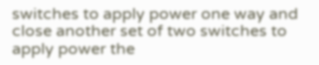switches to apply power one way and close another set of two switches to apply power the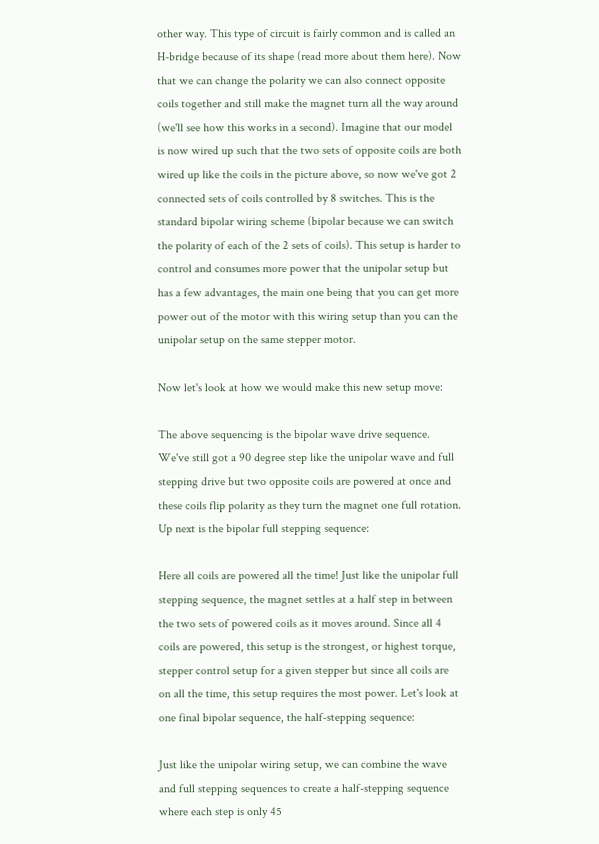other way. This type of circuit is fairly common and is called an H-bridge because of its shape (read more about them here). Now that we can change the polarity we can also connect opposite coils together and still make the magnet turn all the way around (we'll see how this works in a second). Imagine that our model is now wired up such that the two sets of opposite coils are both wired up like the coils in the picture above, so now we've got 2 connected sets of coils controlled by 8 switches. This is the standard bipolar wiring scheme (bipolar because we can switch the polarity of each of the 2 sets of coils). This setup is harder to control and consumes more power that the unipolar setup but has a few advantages, the main one being that you can get more power out of the motor with this wiring setup than you can the unipolar setup on the same stepper motor.

Now let's look at how we would make this new setup move:

The above sequencing is the bipolar wave drive sequence. We've still got a 90 degree step like the unipolar wave and full stepping drive but two opposite coils are powered at once and these coils flip polarity as they turn the magnet one full rotation. Up next is the bipolar full stepping sequence:

Here all coils are powered all the time! Just like the unipolar full stepping sequence, the magnet settles at a half step in between the two sets of powered coils as it moves around. Since all 4 coils are powered, this setup is the strongest, or highest torque, stepper control setup for a given stepper but since all coils are on all the time, this setup requires the most power. Let's look at one final bipolar sequence, the half-stepping sequence:

Just like the unipolar wiring setup, we can combine the wave and full stepping sequences to create a half-stepping sequence where each step is only 45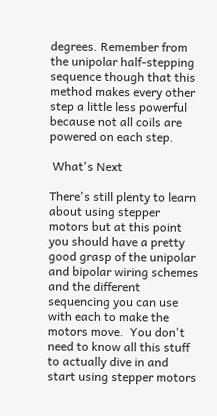degrees. Remember from the unipolar half-stepping sequence though that this method makes every other step a little less powerful because not all coils are powered on each step.

 What's Next

There's still plenty to learn about using stepper motors but at this point you should have a pretty good grasp of the unipolar and bipolar wiring schemes and the different sequencing you can use with each to make the motors move.  You don't need to know all this stuff to actually dive in and start using stepper motors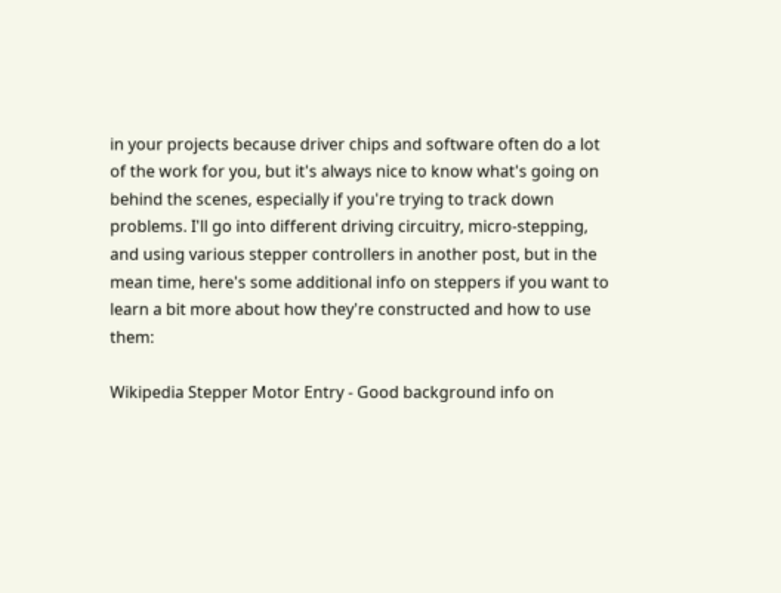in your projects because driver chips and software often do a lot of the work for you, but it's always nice to know what's going on behind the scenes, especially if you're trying to track down problems. I'll go into different driving circuitry, micro-stepping, and using various stepper controllers in another post, but in the mean time, here's some additional info on steppers if you want to learn a bit more about how they're constructed and how to use them:

Wikipedia Stepper Motor Entry - Good background info on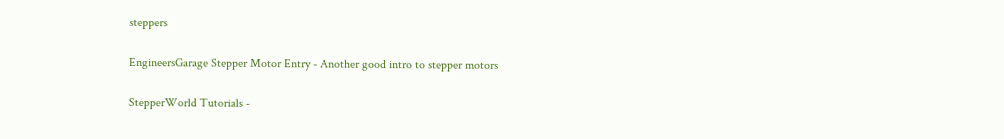steppers

EngineersGarage Stepper Motor Entry - Another good intro to stepper motors

StepperWorld Tutorials -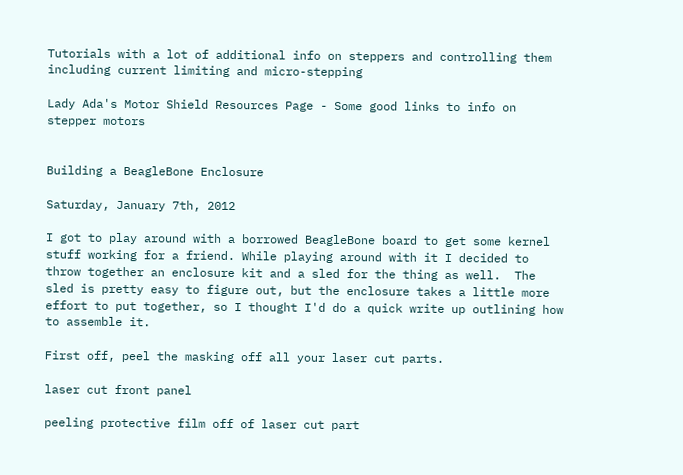Tutorials with a lot of additional info on steppers and controlling them including current limiting and micro-stepping

Lady Ada's Motor Shield Resources Page - Some good links to info on stepper motors


Building a BeagleBone Enclosure

Saturday, January 7th, 2012

I got to play around with a borrowed BeagleBone board to get some kernel stuff working for a friend. While playing around with it I decided to throw together an enclosure kit and a sled for the thing as well.  The sled is pretty easy to figure out, but the enclosure takes a little more effort to put together, so I thought I'd do a quick write up outlining how to assemble it.

First off, peel the masking off all your laser cut parts.

laser cut front panel

peeling protective film off of laser cut part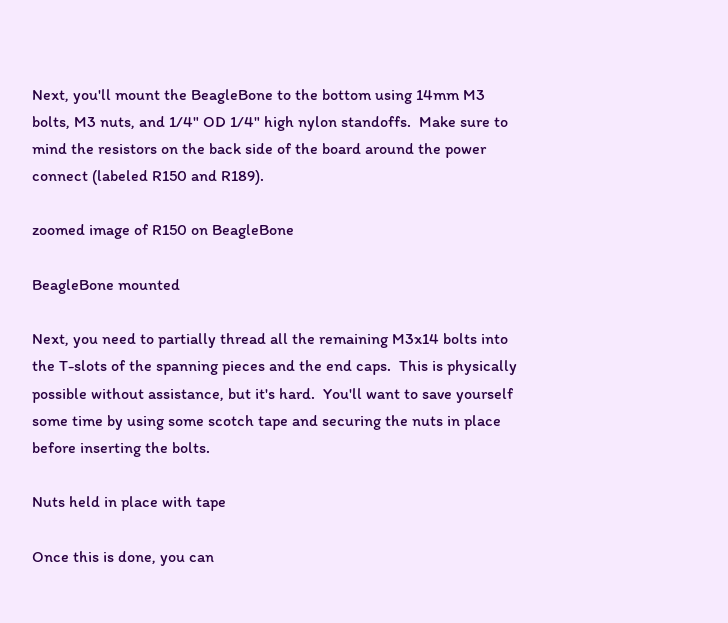Next, you'll mount the BeagleBone to the bottom using 14mm M3 bolts, M3 nuts, and 1/4" OD 1/4" high nylon standoffs.  Make sure to mind the resistors on the back side of the board around the power connect (labeled R150 and R189).

zoomed image of R150 on BeagleBone

BeagleBone mounted

Next, you need to partially thread all the remaining M3x14 bolts into the T-slots of the spanning pieces and the end caps.  This is physically possible without assistance, but it's hard.  You'll want to save yourself some time by using some scotch tape and securing the nuts in place before inserting the bolts.

Nuts held in place with tape

Once this is done, you can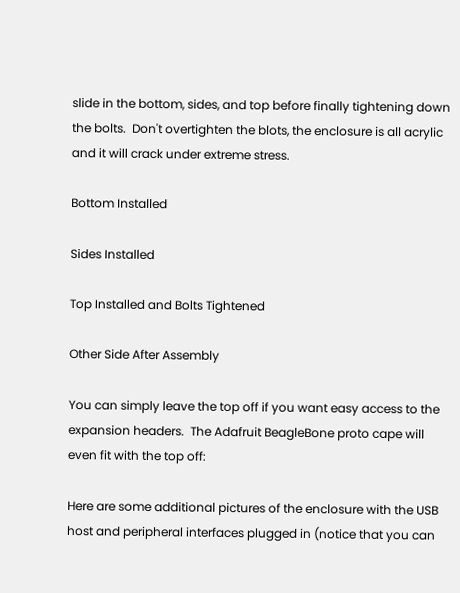slide in the bottom, sides, and top before finally tightening down the bolts.  Don't overtighten the blots, the enclosure is all acrylic and it will crack under extreme stress.

Bottom Installed

Sides Installed

Top Installed and Bolts Tightened

Other Side After Assembly

You can simply leave the top off if you want easy access to the expansion headers.  The Adafruit BeagleBone proto cape will even fit with the top off:

Here are some additional pictures of the enclosure with the USB host and peripheral interfaces plugged in (notice that you can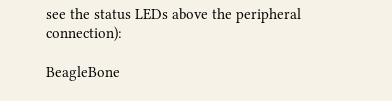see the status LEDs above the peripheral connection):

BeagleBone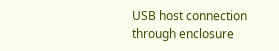USB host connection through enclosure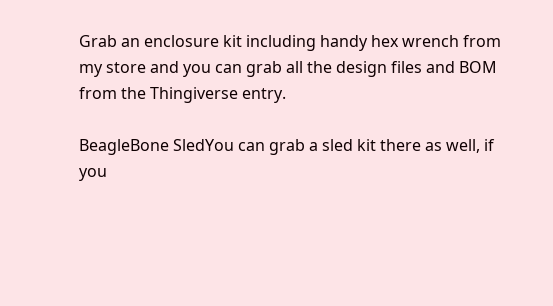Grab an enclosure kit including handy hex wrench from my store and you can grab all the design files and BOM from the Thingiverse entry.

BeagleBone SledYou can grab a sled kit there as well, if you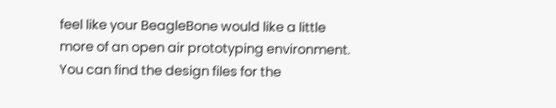feel like your BeagleBone would like a little more of an open air prototyping environment. You can find the design files for the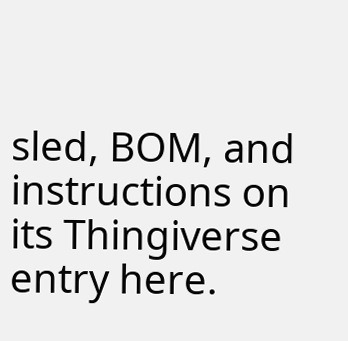sled, BOM, and instructions on its Thingiverse entry here.